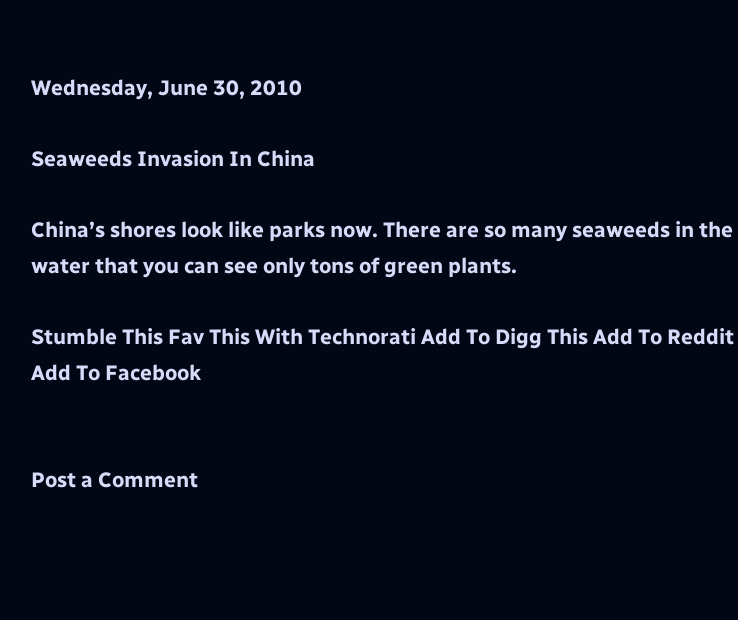Wednesday, June 30, 2010

Seaweeds Invasion In China

China’s shores look like parks now. There are so many seaweeds in the water that you can see only tons of green plants.

Stumble This Fav This With Technorati Add To Digg This Add To Reddit Add To Facebook


Post a Comment